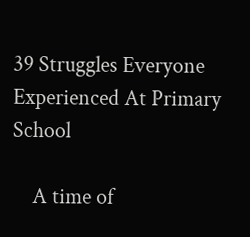39 Struggles Everyone Experienced At Primary School

    A time of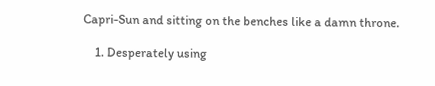Capri-Sun and sitting on the benches like a damn throne.

    1. Desperately using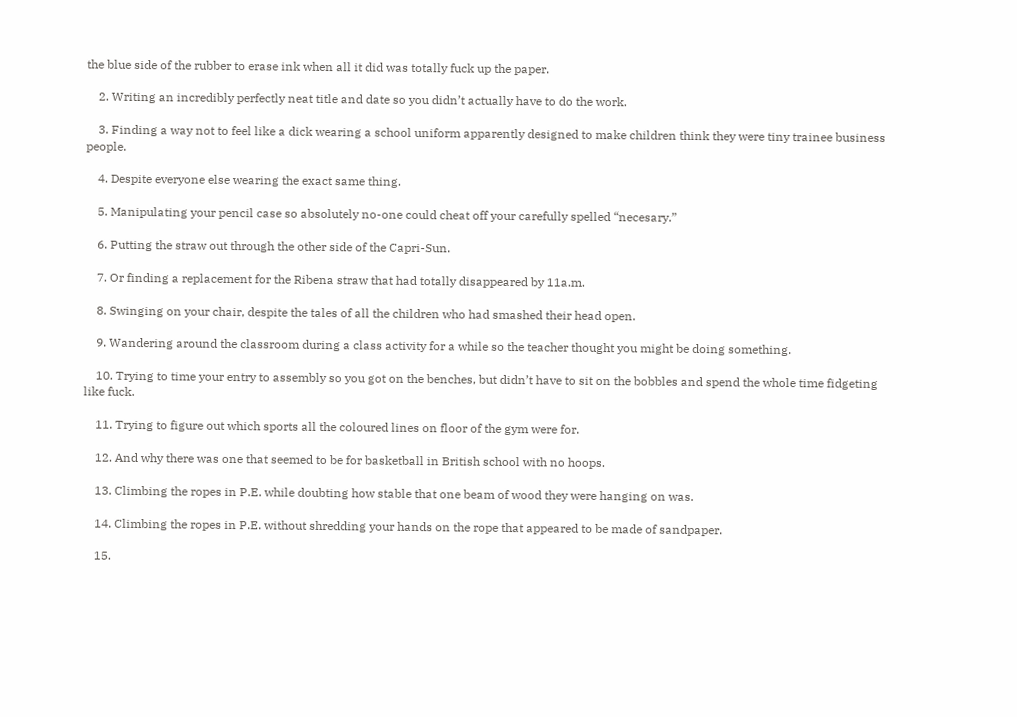the blue side of the rubber to erase ink when all it did was totally fuck up the paper.

    2. Writing an incredibly perfectly neat title and date so you didn’t actually have to do the work.

    3. Finding a way not to feel like a dick wearing a school uniform apparently designed to make children think they were tiny trainee business people.

    4. Despite everyone else wearing the exact same thing.

    5. Manipulating your pencil case so absolutely no-one could cheat off your carefully spelled “necesary.”

    6. Putting the straw out through the other side of the Capri-Sun.

    7. Or finding a replacement for the Ribena straw that had totally disappeared by 11a.m.

    8. Swinging on your chair, despite the tales of all the children who had smashed their head open.

    9. Wandering around the classroom during a class activity for a while so the teacher thought you might be doing something.

    10. Trying to time your entry to assembly so you got on the benches, but didn’t have to sit on the bobbles and spend the whole time fidgeting like fuck.

    11. Trying to figure out which sports all the coloured lines on floor of the gym were for.

    12. And why there was one that seemed to be for basketball in British school with no hoops.

    13. Climbing the ropes in P.E. while doubting how stable that one beam of wood they were hanging on was.

    14. Climbing the ropes in P.E. without shredding your hands on the rope that appeared to be made of sandpaper.

    15.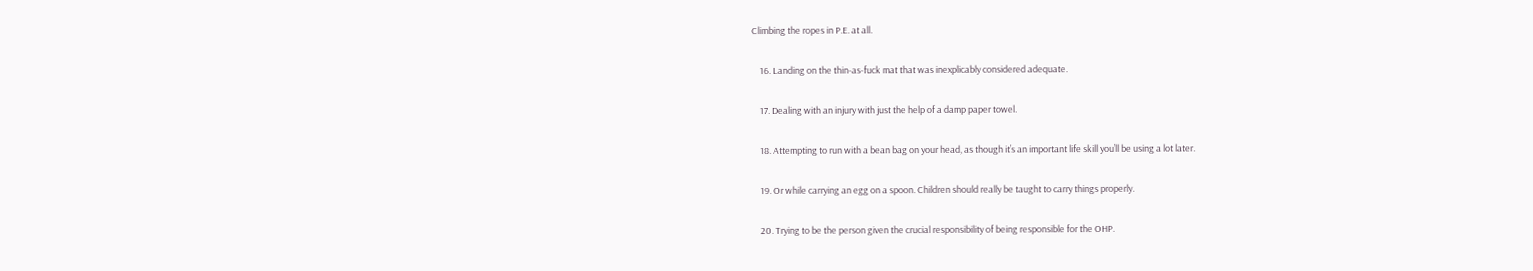Climbing the ropes in P.E. at all.

    16. Landing on the thin-as-fuck mat that was inexplicably considered adequate.

    17. Dealing with an injury with just the help of a damp paper towel.

    18. Attempting to run with a bean bag on your head, as though it’s an important life skill you’ll be using a lot later.

    19. Or while carrying an egg on a spoon. Children should really be taught to carry things properly.

    20. Trying to be the person given the crucial responsibility of being responsible for the OHP.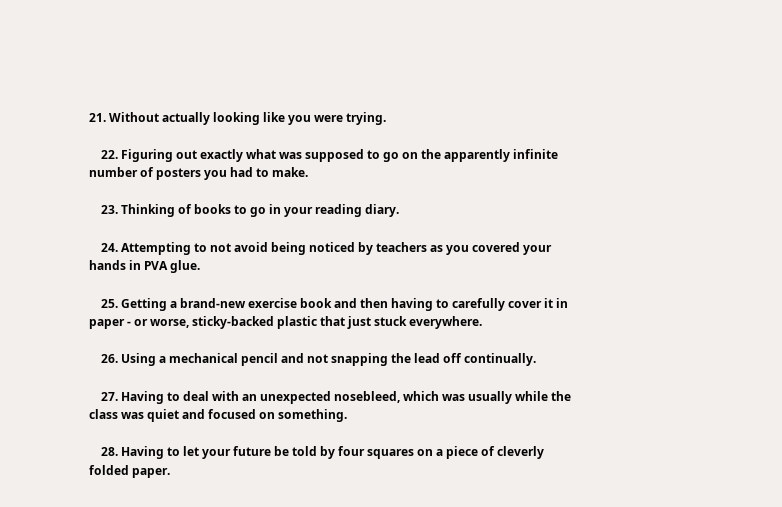21. Without actually looking like you were trying.

    22. Figuring out exactly what was supposed to go on the apparently infinite number of posters you had to make.

    23. Thinking of books to go in your reading diary.

    24. Attempting to not avoid being noticed by teachers as you covered your hands in PVA glue.

    25. Getting a brand-new exercise book and then having to carefully cover it in paper - or worse, sticky-backed plastic that just stuck everywhere.

    26. Using a mechanical pencil and not snapping the lead off continually.

    27. Having to deal with an unexpected nosebleed, which was usually while the class was quiet and focused on something.

    28. Having to let your future be told by four squares on a piece of cleverly folded paper.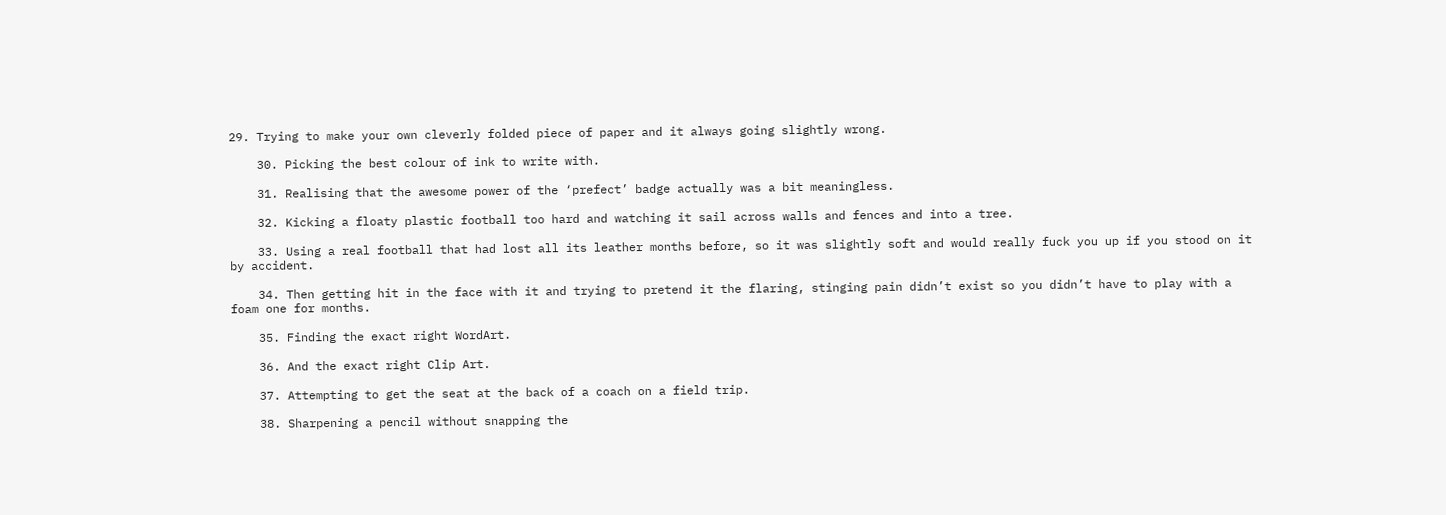29. Trying to make your own cleverly folded piece of paper and it always going slightly wrong.

    30. Picking the best colour of ink to write with.

    31. Realising that the awesome power of the ‘prefect’ badge actually was a bit meaningless.

    32. Kicking a floaty plastic football too hard and watching it sail across walls and fences and into a tree.

    33. Using a real football that had lost all its leather months before, so it was slightly soft and would really fuck you up if you stood on it by accident.

    34. Then getting hit in the face with it and trying to pretend it the flaring, stinging pain didn’t exist so you didn’t have to play with a foam one for months.

    35. Finding the exact right WordArt.

    36. And the exact right Clip Art.

    37. Attempting to get the seat at the back of a coach on a field trip.

    38. Sharpening a pencil without snapping the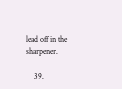lead off in the sharpener.

    39.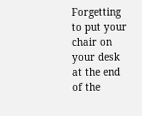Forgetting to put your chair on your desk at the end of the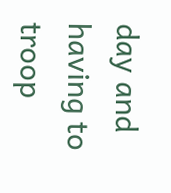day and having to troop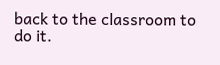back to the classroom to do it.